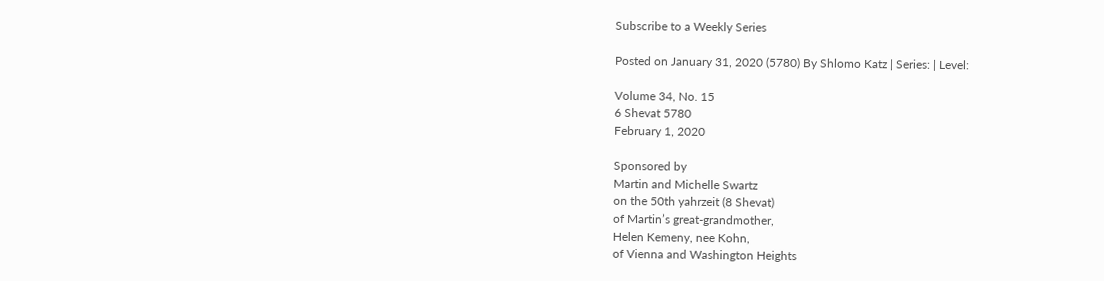Subscribe to a Weekly Series

Posted on January 31, 2020 (5780) By Shlomo Katz | Series: | Level:

Volume 34, No. 15
6 Shevat 5780
February 1, 2020

Sponsored by
Martin and Michelle Swartz
on the 50th yahrzeit (8 Shevat)
of Martin’s great-grandmother,
Helen Kemeny, nee Kohn,
of Vienna and Washington Heights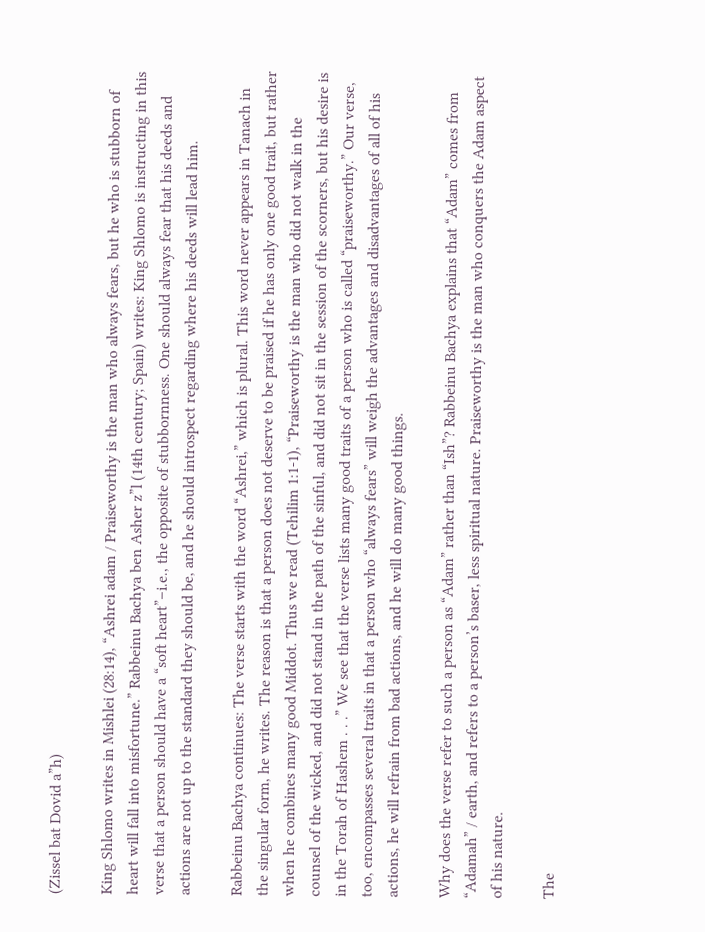(Zissel bat Dovid a”h)

King Shlomo writes in Mishlei (28:14), “Ashrei adam / Praiseworthy is the man who always fears, but he who is stubborn of heart will fall into misfortune.” Rabbeinu Bachya ben Asher z”l (14th century; Spain) writes: King Shlomo is instructing in this verse that a person should have a “soft heart”–i.e., the opposite of stubbornness. One should always fear that his deeds and actions are not up to the standard they should be, and he should introspect regarding where his deeds will lead him.

Rabbeinu Bachya continues: The verse starts with the word “Ashrei,” which is plural. This word never appears in Tanach in the singular form, he writes. The reason is that a person does not deserve to be praised if he has only one good trait, but rather when he combines many good Middot. Thus we read (Tehilim 1:1-1), “Praiseworthy is the man who did not walk in the counsel of the wicked, and did not stand in the path of the sinful, and did not sit in the session of the scorners, but his desire is in the Torah of Hashem . . .” We see that the verse lists many good traits of a person who is called “praiseworthy.” Our verse, too, encompasses several traits in that a person who “always fears” will weigh the advantages and disadvantages of all of his actions, he will refrain from bad actions, and he will do many good things.

Why does the verse refer to such a person as “Adam” rather than “Ish”? Rabbeinu Bachya explains that “Adam” comes from “Adamah” / earth, and refers to a person’s baser, less spiritual nature. Praiseworthy is the man who conquers the Adam aspect of his nature.

The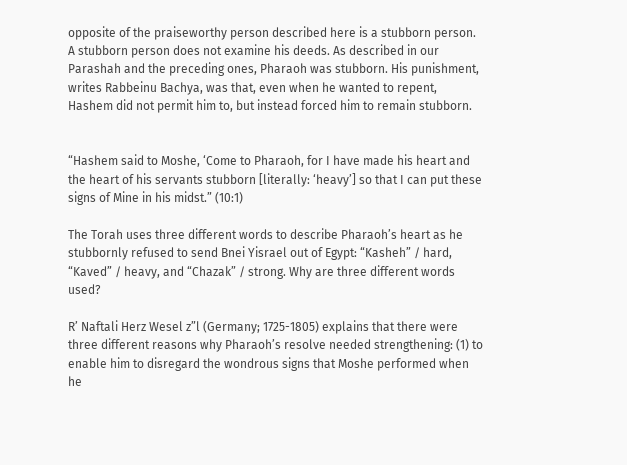opposite of the praiseworthy person described here is a stubborn person. A stubborn person does not examine his deeds. As described in our Parashah and the preceding ones, Pharaoh was stubborn. His punishment, writes Rabbeinu Bachya, was that, even when he wanted to repent, Hashem did not permit him to, but instead forced him to remain stubborn.


“Hashem said to Moshe, ‘Come to Pharaoh, for I have made his heart and the heart of his servants stubborn [literally: ‘heavy’] so that I can put these signs of Mine in his midst.” (10:1)

The Torah uses three different words to describe Pharaoh’s heart as he stubbornly refused to send Bnei Yisrael out of Egypt: “Kasheh” / hard, “Kaved” / heavy, and “Chazak” / strong. Why are three different words used?

R’ Naftali Herz Wesel z”l (Germany; 1725-1805) explains that there were three different reasons why Pharaoh’s resolve needed strengthening: (1) to enable him to disregard the wondrous signs that Moshe performed when he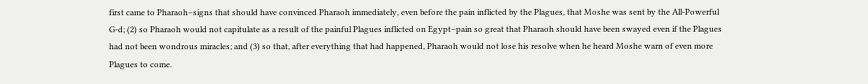first came to Pharaoh–signs that should have convinced Pharaoh immediately, even before the pain inflicted by the Plagues, that Moshe was sent by the All-Powerful G-d; (2) so Pharaoh would not capitulate as a result of the painful Plagues inflicted on Egypt–pain so great that Pharaoh should have been swayed even if the Plagues had not been wondrous miracles; and (3) so that, after everything that had happened, Pharaoh would not lose his resolve when he heard Moshe warn of even more Plagues to come.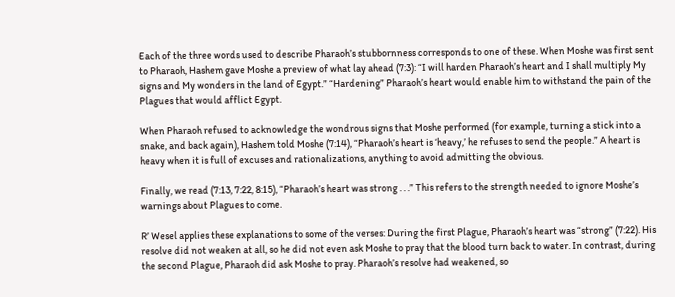Each of the three words used to describe Pharaoh’s stubbornness corresponds to one of these. When Moshe was first sent to Pharaoh, Hashem gave Moshe a preview of what lay ahead (7:3): “I will harden Pharaoh’s heart and I shall multiply My signs and My wonders in the land of Egypt.” “Hardening” Pharaoh’s heart would enable him to withstand the pain of the Plagues that would afflict Egypt.

When Pharaoh refused to acknowledge the wondrous signs that Moshe performed (for example, turning a stick into a snake, and back again), Hashem told Moshe (7:14), “Pharaoh’s heart is ‘heavy,’ he refuses to send the people.” A heart is heavy when it is full of excuses and rationalizations, anything to avoid admitting the obvious.

Finally, we read (7:13, 7:22, 8:15), “Pharaoh’s heart was strong . . .” This refers to the strength needed to ignore Moshe’s warnings about Plagues to come.

R’ Wesel applies these explanations to some of the verses: During the first Plague, Pharaoh’s heart was “strong” (7:22). His resolve did not weaken at all, so he did not even ask Moshe to pray that the blood turn back to water. In contrast, during the second Plague, Pharaoh did ask Moshe to pray. Pharaoh’s resolve had weakened, so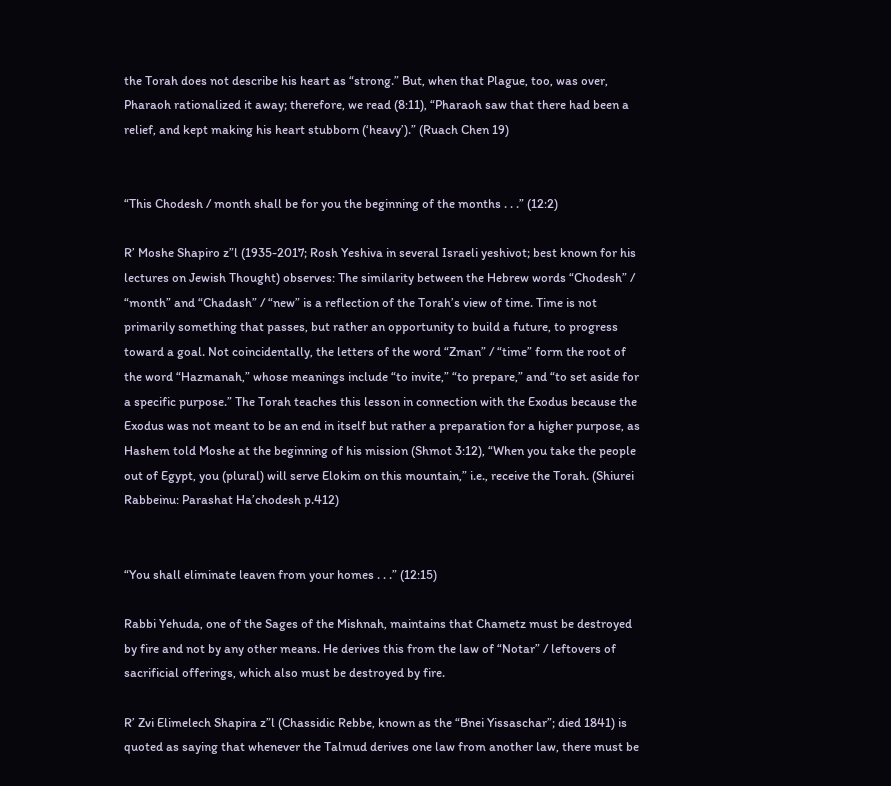the Torah does not describe his heart as “strong.” But, when that Plague, too, was over, Pharaoh rationalized it away; therefore, we read (8:11), “Pharaoh saw that there had been a relief, and kept making his heart stubborn (‘heavy’).” (Ruach Chen 19)


“This Chodesh / month shall be for you the beginning of the months . . .” (12:2)

R’ Moshe Shapiro z”l (1935-2017; Rosh Yeshiva in several Israeli yeshivot; best known for his lectures on Jewish Thought) observes: The similarity between the Hebrew words “Chodesh” / “month” and “Chadash” / “new” is a reflection of the Torah’s view of time. Time is not primarily something that passes, but rather an opportunity to build a future, to progress toward a goal. Not coincidentally, the letters of the word “Zman” / “time” form the root of the word “Hazmanah,” whose meanings include “to invite,” “to prepare,” and “to set aside for a specific purpose.” The Torah teaches this lesson in connection with the Exodus because the Exodus was not meant to be an end in itself but rather a preparation for a higher purpose, as Hashem told Moshe at the beginning of his mission (Shmot 3:12), “When you take the people out of Egypt, you (plural) will serve Elokim on this mountain,” i.e., receive the Torah. (Shiurei Rabbeinu: Parashat Ha’chodesh p.412)


“You shall eliminate leaven from your homes . . .” (12:15)

Rabbi Yehuda, one of the Sages of the Mishnah, maintains that Chametz must be destroyed by fire and not by any other means. He derives this from the law of “Notar” / leftovers of sacrificial offerings, which also must be destroyed by fire.

R’ Zvi Elimelech Shapira z”l (Chassidic Rebbe, known as the “Bnei Yissaschar”; died 1841) is quoted as saying that whenever the Talmud derives one law from another law, there must be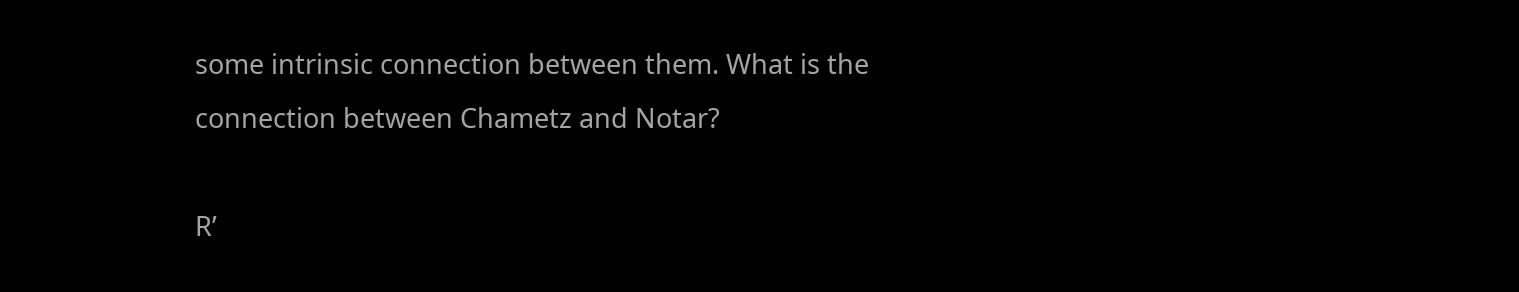some intrinsic connection between them. What is the connection between Chametz and Notar?

R’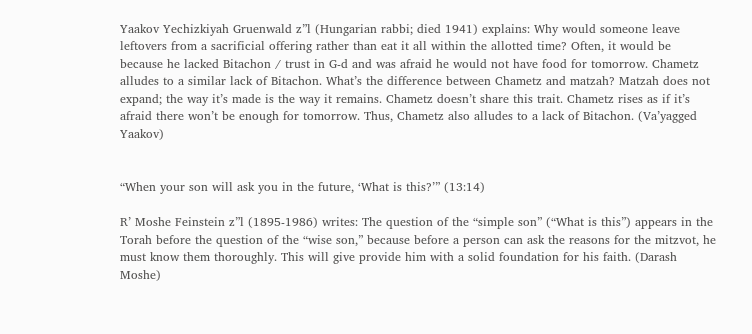Yaakov Yechizkiyah Gruenwald z”l (Hungarian rabbi; died 1941) explains: Why would someone leave leftovers from a sacrificial offering rather than eat it all within the allotted time? Often, it would be because he lacked Bitachon / trust in G-d and was afraid he would not have food for tomorrow. Chametz alludes to a similar lack of Bitachon. What’s the difference between Chametz and matzah? Matzah does not expand; the way it’s made is the way it remains. Chametz doesn’t share this trait. Chametz rises as if it’s afraid there won’t be enough for tomorrow. Thus, Chametz also alludes to a lack of Bitachon. (Va’yagged Yaakov)


“When your son will ask you in the future, ‘What is this?’” (13:14)

R’ Moshe Feinstein z”l (1895-1986) writes: The question of the “simple son” (“What is this”) appears in the Torah before the question of the “wise son,” because before a person can ask the reasons for the mitzvot, he must know them thoroughly. This will give provide him with a solid foundation for his faith. (Darash Moshe)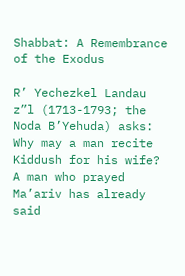Shabbat: A Remembrance of the Exodus

R’ Yechezkel Landau z”l (1713-1793; the Noda B’Yehuda) asks: Why may a man recite Kiddush for his wife? A man who prayed Ma’ariv has already said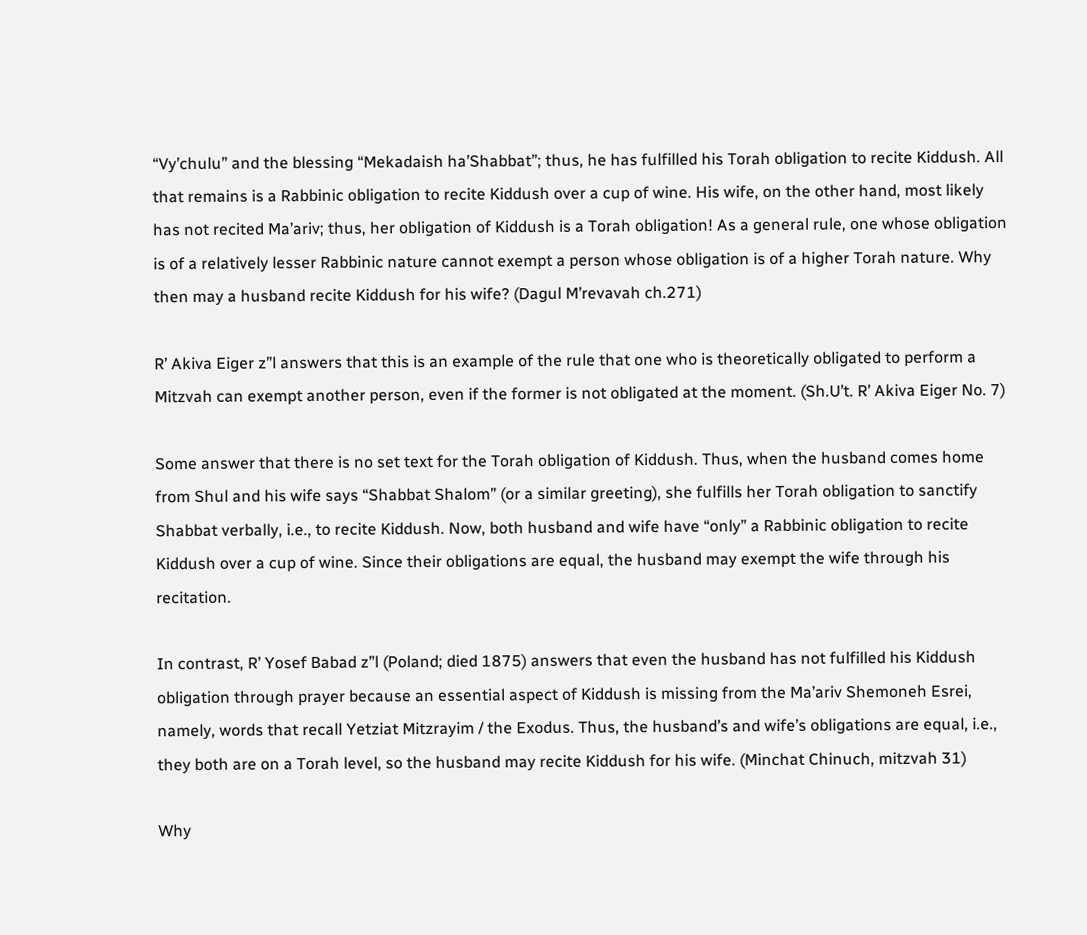“Vy’chulu” and the blessing “Mekadaish ha’Shabbat”; thus, he has fulfilled his Torah obligation to recite Kiddush. All that remains is a Rabbinic obligation to recite Kiddush over a cup of wine. His wife, on the other hand, most likely has not recited Ma’ariv; thus, her obligation of Kiddush is a Torah obligation! As a general rule, one whose obligation is of a relatively lesser Rabbinic nature cannot exempt a person whose obligation is of a higher Torah nature. Why then may a husband recite Kiddush for his wife? (Dagul M’revavah ch.271)

R’ Akiva Eiger z”l answers that this is an example of the rule that one who is theoretically obligated to perform a Mitzvah can exempt another person, even if the former is not obligated at the moment. (Sh.U’t. R’ Akiva Eiger No. 7)

Some answer that there is no set text for the Torah obligation of Kiddush. Thus, when the husband comes home from Shul and his wife says “Shabbat Shalom” (or a similar greeting), she fulfills her Torah obligation to sanctify Shabbat verbally, i.e., to recite Kiddush. Now, both husband and wife have “only” a Rabbinic obligation to recite Kiddush over a cup of wine. Since their obligations are equal, the husband may exempt the wife through his recitation.

In contrast, R’ Yosef Babad z”l (Poland; died 1875) answers that even the husband has not fulfilled his Kiddush obligation through prayer because an essential aspect of Kiddush is missing from the Ma’ariv Shemoneh Esrei, namely, words that recall Yetziat Mitzrayim / the Exodus. Thus, the husband’s and wife’s obligations are equal, i.e., they both are on a Torah level, so the husband may recite Kiddush for his wife. (Minchat Chinuch, mitzvah 31)

Why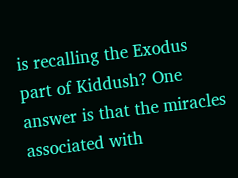is recalling the Exodus part of Kiddush? One answer is that the miracles associated with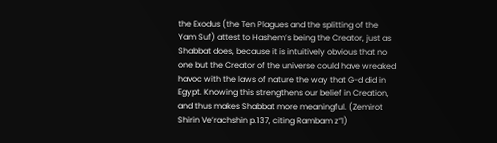the Exodus (the Ten Plagues and the splitting of the Yam Suf) attest to Hashem’s being the Creator, just as Shabbat does, because it is intuitively obvious that no one but the Creator of the universe could have wreaked havoc with the laws of nature the way that G-d did in Egypt. Knowing this strengthens our belief in Creation, and thus makes Shabbat more meaningful. (Zemirot Shirin Ve’rachshin p.137, citing Rambam z”l)